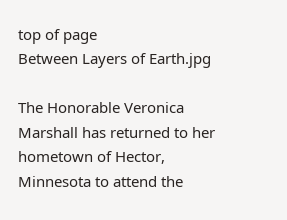top of page
Between Layers of Earth.jpg

The Honorable Veronica Marshall has returned to her hometown of Hector, Minnesota to attend the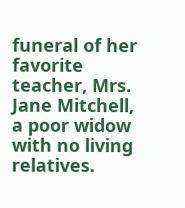funeral of her favorite teacher, Mrs. Jane Mitchell, a poor widow with no living relatives.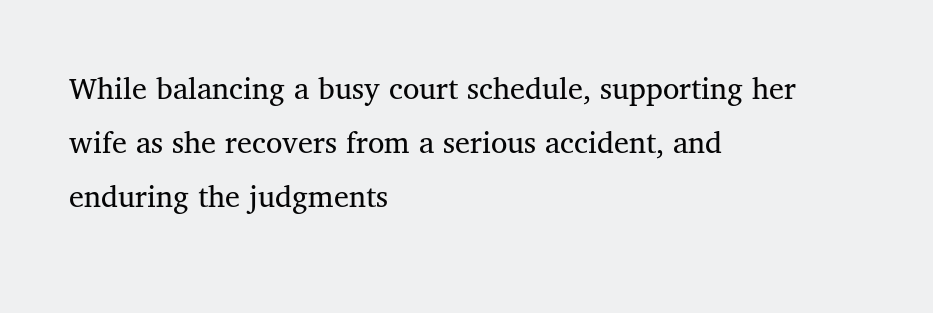While balancing a busy court schedule, supporting her wife as she recovers from a serious accident, and enduring the judgments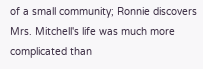of a small community; Ronnie discovers Mrs. Mitchell's life was much more complicated than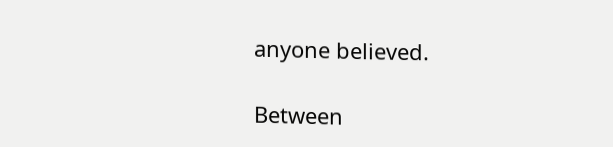anyone believed.

Between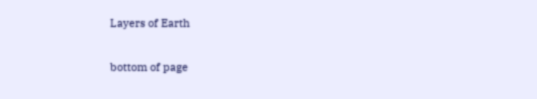Layers of Earth

bottom of page